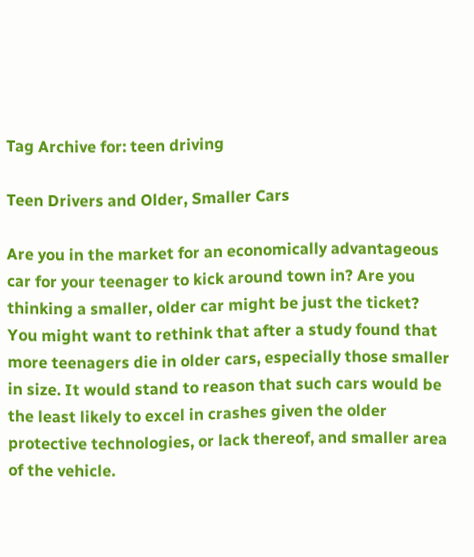Tag Archive for: teen driving

Teen Drivers and Older, Smaller Cars

Are you in the market for an economically advantageous car for your teenager to kick around town in? Are you thinking a smaller, older car might be just the ticket? You might want to rethink that after a study found that more teenagers die in older cars, especially those smaller in size. It would stand to reason that such cars would be the least likely to excel in crashes given the older protective technologies, or lack thereof, and smaller area of the vehicle.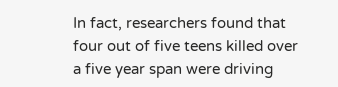In fact, researchers found that four out of five teens killed over a five year span were driving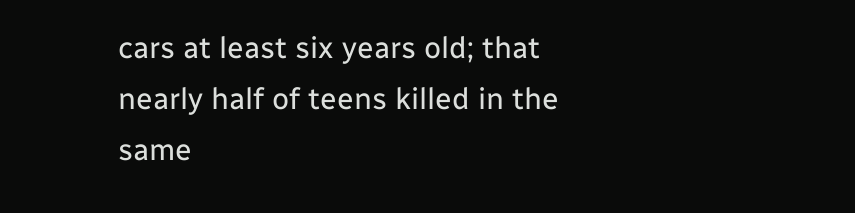cars at least six years old; that nearly half of teens killed in the same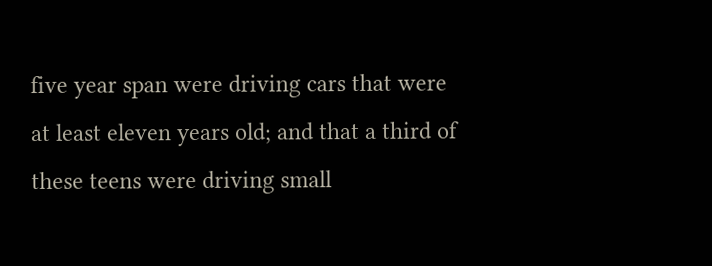five year span were driving cars that were at least eleven years old; and that a third of these teens were driving small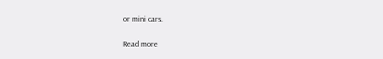or mini cars.

Read more